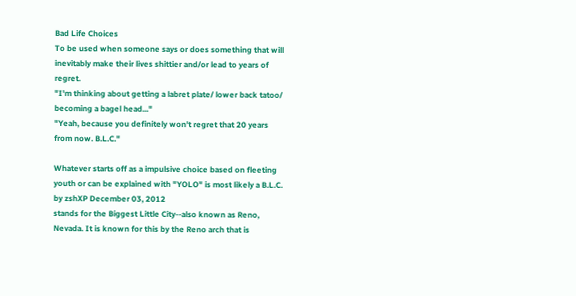Bad Life Choices
To be used when someone says or does something that will inevitably make their lives shittier and/or lead to years of regret.
"I'm thinking about getting a labret plate/ lower back tatoo/ becoming a bagel head..."
"Yeah, because you definitely won't regret that 20 years from now. B.L.C."

Whatever starts off as a impulsive choice based on fleeting youth or can be explained with "YOLO" is most likely a B.L.C.
by zshXP December 03, 2012
stands for the Biggest Little City--also known as Reno, Nevada. It is known for this by the Reno arch that is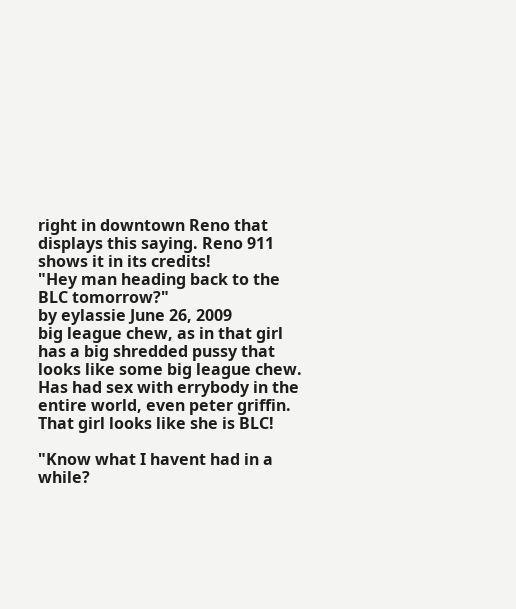right in downtown Reno that displays this saying. Reno 911 shows it in its credits!
"Hey man heading back to the BLC tomorrow?"
by eylassie June 26, 2009
big league chew, as in that girl has a big shredded pussy that looks like some big league chew. Has had sex with errybody in the entire world, even peter griffin.
That girl looks like she is BLC!

"Know what I havent had in a while?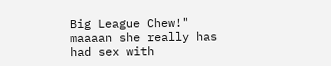Big League Chew!"
maaaan she really has had sex with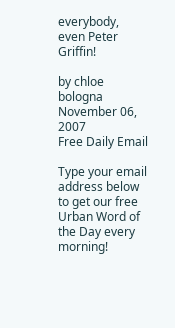everybody, even Peter Griffin!

by chloe bologna November 06, 2007
Free Daily Email

Type your email address below to get our free Urban Word of the Day every morning!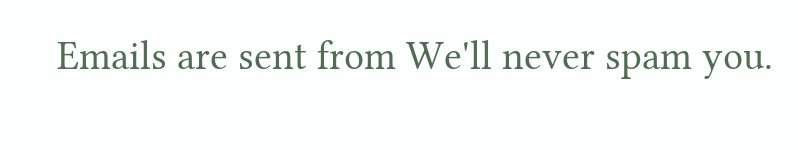Emails are sent from We'll never spam you.